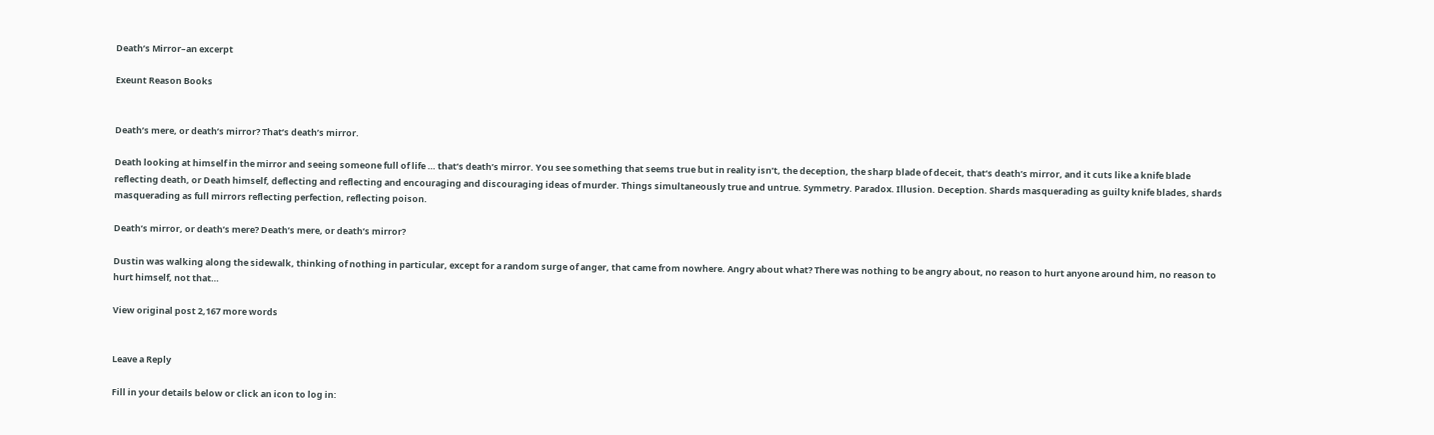Death’s Mirror–an excerpt

Exeunt Reason Books


Death’s mere, or death’s mirror? That’s death’s mirror.

Death looking at himself in the mirror and seeing someone full of life … that’s death’s mirror. You see something that seems true but in reality isn’t, the deception, the sharp blade of deceit, that’s death’s mirror, and it cuts like a knife blade reflecting death, or Death himself, deflecting and reflecting and encouraging and discouraging ideas of murder. Things simultaneously true and untrue. Symmetry. Paradox. Illusion. Deception. Shards masquerading as guilty knife blades, shards masquerading as full mirrors reflecting perfection, reflecting poison.

Death’s mirror, or death’s mere? Death’s mere, or death’s mirror?

Dustin was walking along the sidewalk, thinking of nothing in particular, except for a random surge of anger, that came from nowhere. Angry about what? There was nothing to be angry about, no reason to hurt anyone around him, no reason to hurt himself, not that…

View original post 2,167 more words


Leave a Reply

Fill in your details below or click an icon to log in: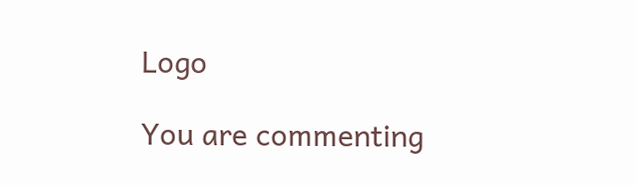Logo

You are commenting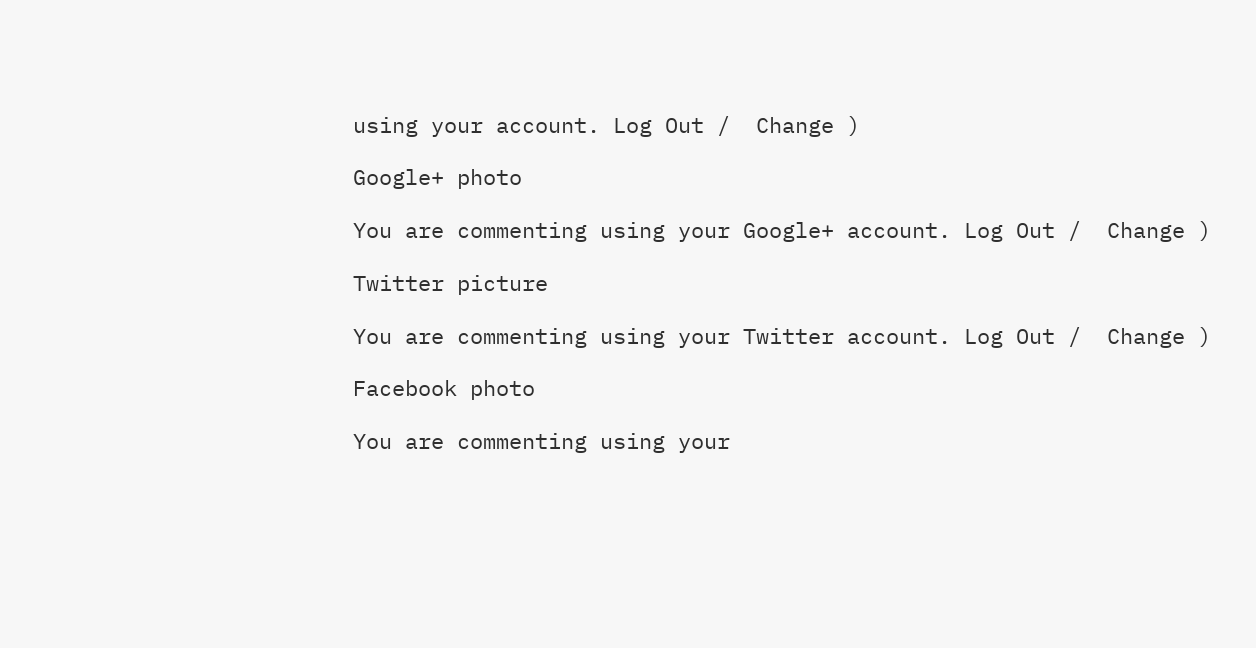using your account. Log Out /  Change )

Google+ photo

You are commenting using your Google+ account. Log Out /  Change )

Twitter picture

You are commenting using your Twitter account. Log Out /  Change )

Facebook photo

You are commenting using your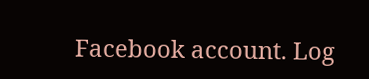Facebook account. Log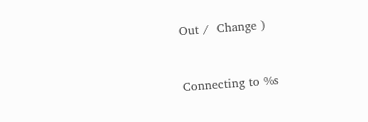Out /  Change )


Connecting to %s